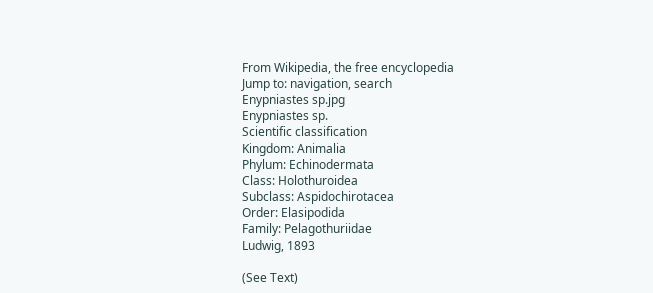From Wikipedia, the free encyclopedia
Jump to: navigation, search
Enypniastes sp.jpg
Enypniastes sp.
Scientific classification
Kingdom: Animalia
Phylum: Echinodermata
Class: Holothuroidea
Subclass: Aspidochirotacea
Order: Elasipodida
Family: Pelagothuriidae
Ludwig, 1893

(See Text)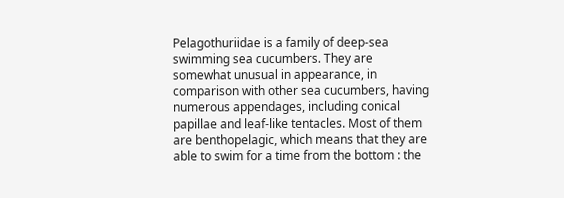Pelagothuriidae is a family of deep-sea swimming sea cucumbers. They are somewhat unusual in appearance, in comparison with other sea cucumbers, having numerous appendages, including conical papillae and leaf-like tentacles. Most of them are benthopelagic, which means that they are able to swim for a time from the bottom : the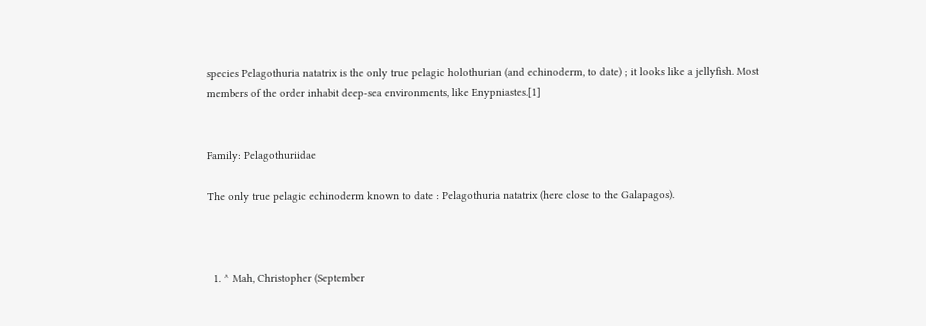species Pelagothuria natatrix is the only true pelagic holothurian (and echinoderm, to date) ; it looks like a jellyfish. Most members of the order inhabit deep-sea environments, like Enypniastes.[1]


Family: Pelagothuriidae

The only true pelagic echinoderm known to date : Pelagothuria natatrix (here close to the Galapagos).



  1. ^ Mah, Christopher (September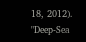18, 2012). "Deep-Sea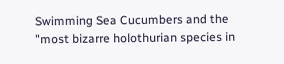Swimming Sea Cucumbers and the "most bizarre holothurian species in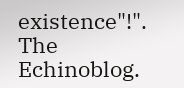existence"!". The Echinoblog.